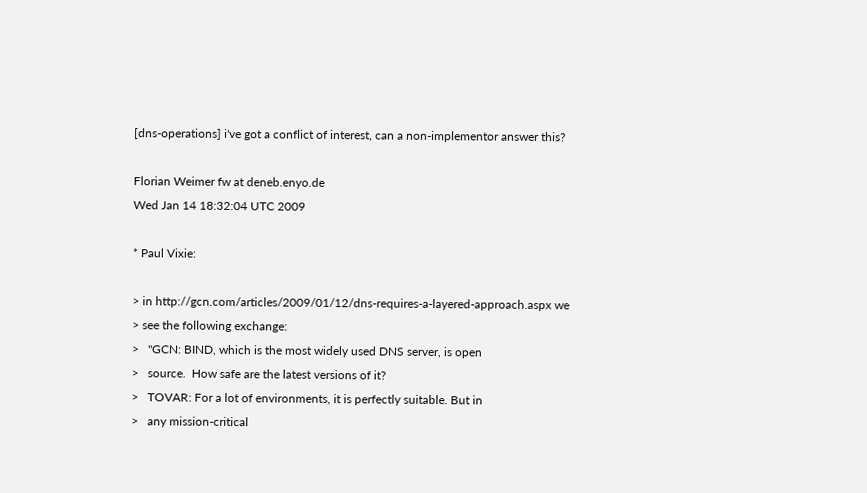[dns-operations] i've got a conflict of interest, can a non-implementor answer this?

Florian Weimer fw at deneb.enyo.de
Wed Jan 14 18:32:04 UTC 2009

* Paul Vixie:

> in http://gcn.com/articles/2009/01/12/dns-requires-a-layered-approach.aspx we
> see the following exchange:
>   "GCN: BIND, which is the most widely used DNS server, is open
>   source.  How safe are the latest versions of it?
>   TOVAR: For a lot of environments, it is perfectly suitable. But in
>   any mission-critical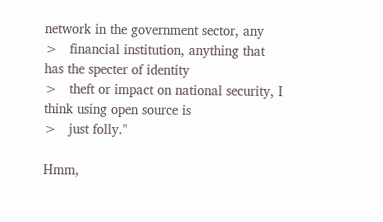network in the government sector, any
>   financial institution, anything that has the specter of identity
>   theft or impact on national security, I think using open source is
>   just folly."

Hmm,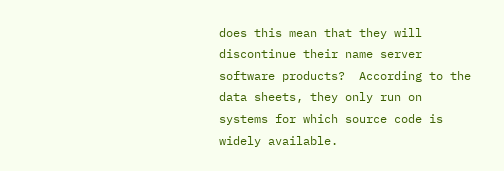does this mean that they will discontinue their name server
software products?  According to the data sheets, they only run on
systems for which source code is widely available.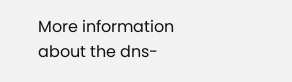More information about the dns-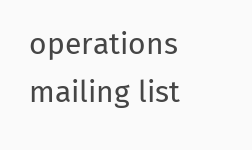operations mailing list